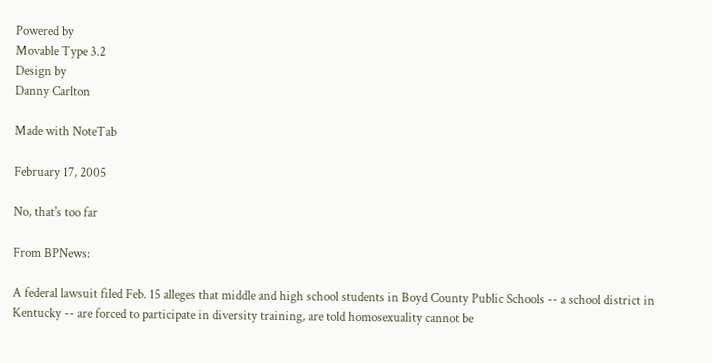Powered by
Movable Type 3.2
Design by
Danny Carlton

Made with NoteTab

February 17, 2005

No, that's too far

From BPNews:

A federal lawsuit filed Feb. 15 alleges that middle and high school students in Boyd County Public Schools -- a school district in Kentucky -- are forced to participate in diversity training, are told homosexuality cannot be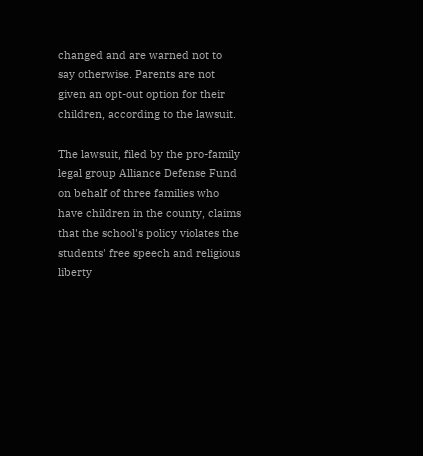changed and are warned not to say otherwise. Parents are not given an opt-out option for their children, according to the lawsuit.

The lawsuit, filed by the pro-family legal group Alliance Defense Fund on behalf of three families who have children in the county, claims that the school's policy violates the students' free speech and religious liberty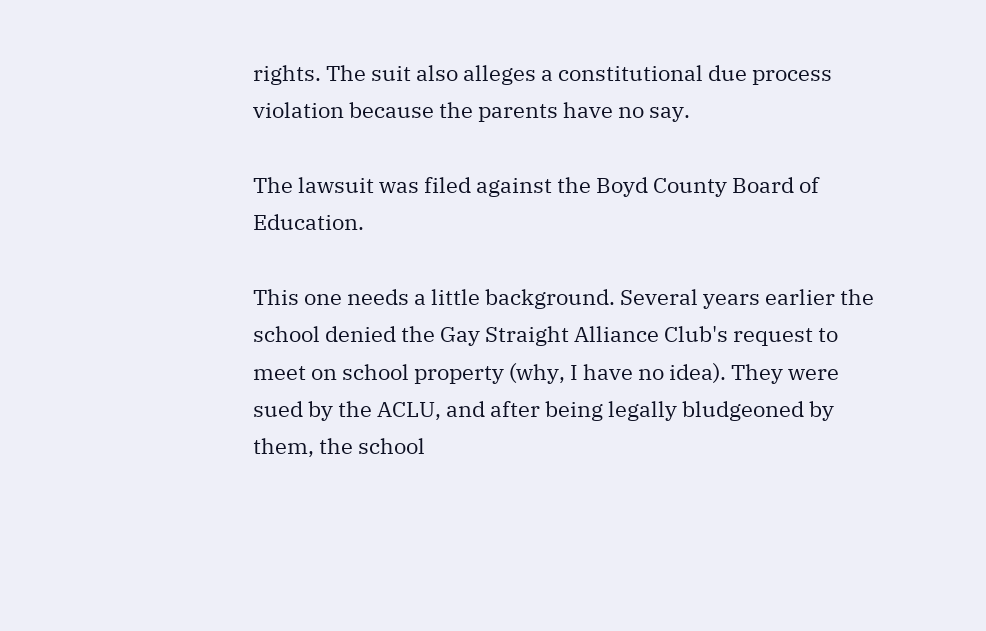rights. The suit also alleges a constitutional due process violation because the parents have no say.

The lawsuit was filed against the Boyd County Board of Education.

This one needs a little background. Several years earlier the school denied the Gay Straight Alliance Club's request to meet on school property (why, I have no idea). They were sued by the ACLU, and after being legally bludgeoned by them, the school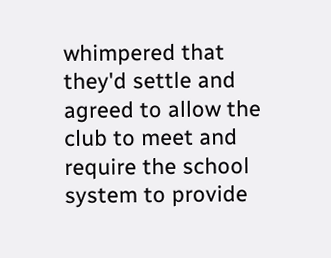whimpered that they'd settle and agreed to allow the club to meet and require the school system to provide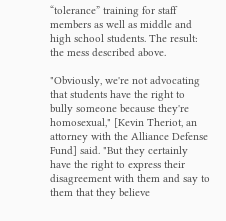“tolerance” training for staff members as well as middle and high school students. The result: the mess described above.

"Obviously, we're not advocating that students have the right to bully someone because they're homosexual," [Kevin Theriot, an attorney with the Alliance Defense Fund] said. "But they certainly have the right to express their disagreement with them and say to them that they believe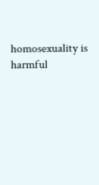homosexuality is harmful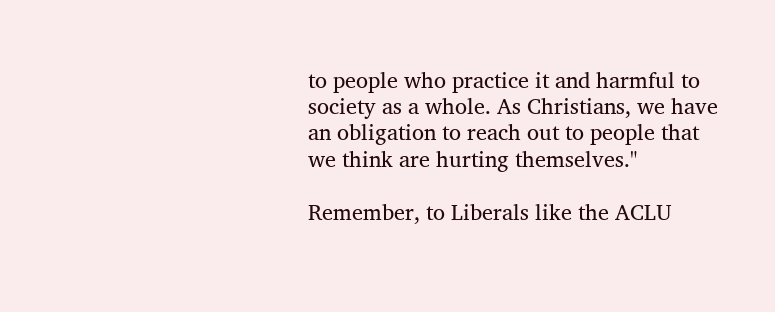to people who practice it and harmful to society as a whole. As Christians, we have an obligation to reach out to people that we think are hurting themselves."

Remember, to Liberals like the ACLU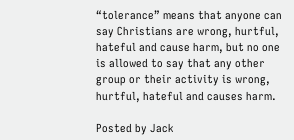“tolerance” means that anyone can say Christians are wrong, hurtful, hateful and cause harm, but no one is allowed to say that any other group or their activity is wrong, hurtful, hateful and causes harm.

Posted by Jack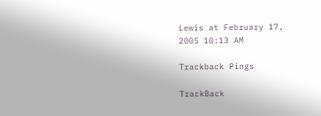Lewis at February 17, 2005 10:13 AM

Trackback Pings

TrackBack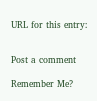URL for this entry:


Post a comment

Remember Me?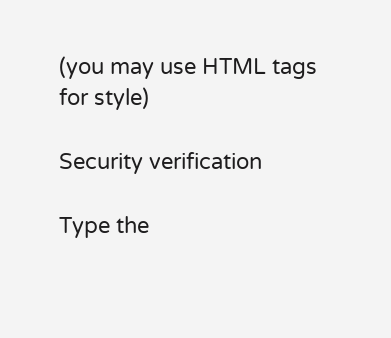(you may use HTML tags for style)

Security verification

Type the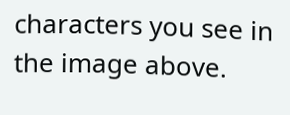characters you see in the image above.